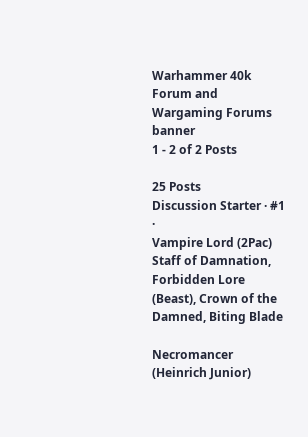Warhammer 40k Forum and Wargaming Forums banner
1 - 2 of 2 Posts

25 Posts
Discussion Starter · #1 ·
Vampire Lord (2Pac)
Staff of Damnation, Forbidden Lore (Beast), Crown of the Damned, Biting Blade

Necromancer (Heinrich Junior)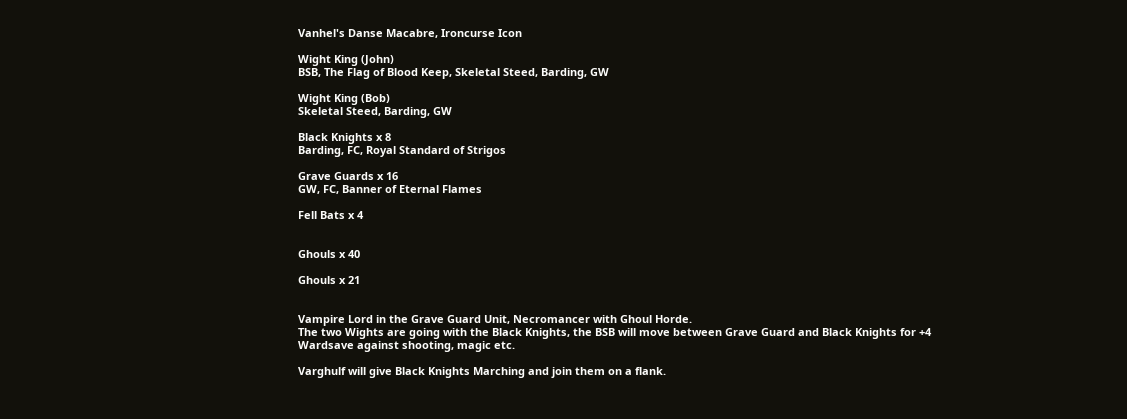Vanhel's Danse Macabre, Ironcurse Icon

Wight King (John)
BSB, The Flag of Blood Keep, Skeletal Steed, Barding, GW

Wight King (Bob)
Skeletal Steed, Barding, GW

Black Knights x 8
Barding, FC, Royal Standard of Strigos

Grave Guards x 16
GW, FC, Banner of Eternal Flames

Fell Bats x 4


Ghouls x 40

Ghouls x 21


Vampire Lord in the Grave Guard Unit, Necromancer with Ghoul Horde.
The two Wights are going with the Black Knights, the BSB will move between Grave Guard and Black Knights for +4 Wardsave against shooting, magic etc.

Varghulf will give Black Knights Marching and join them on a flank.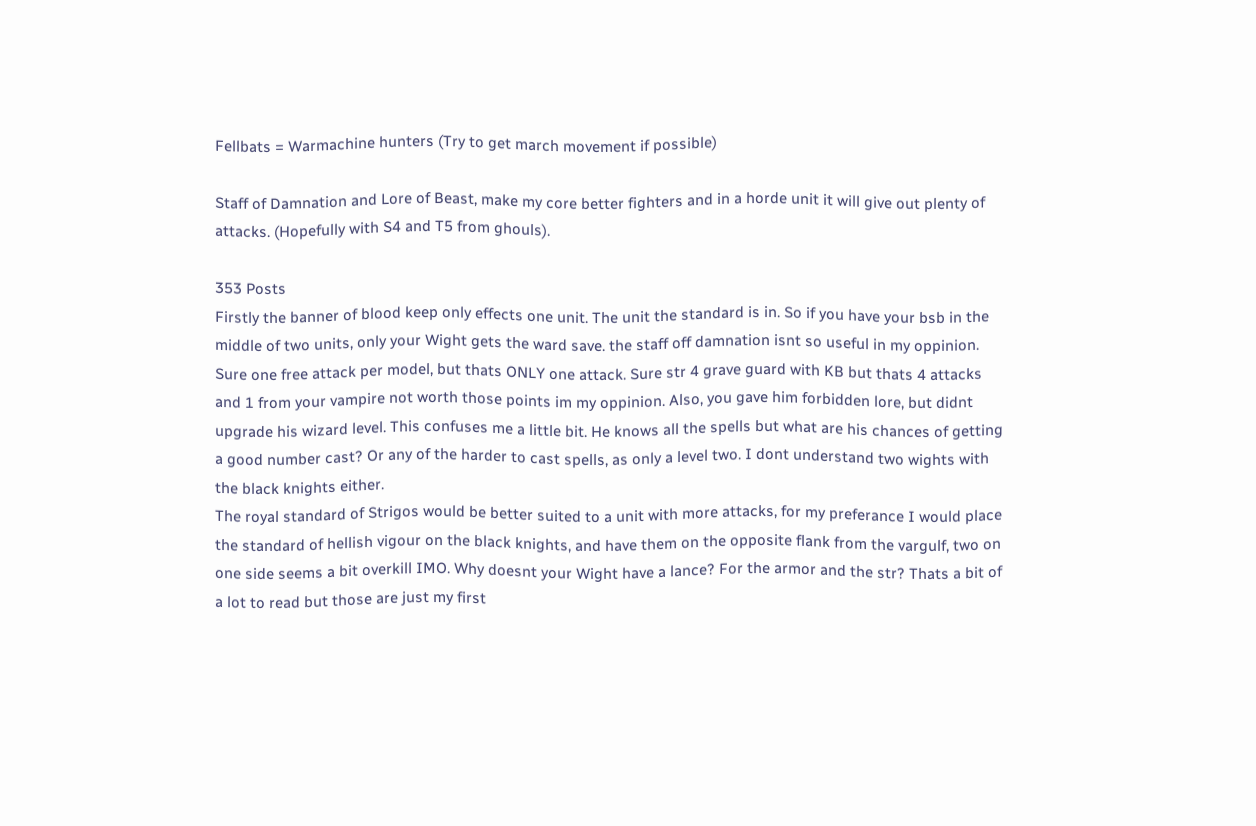Fellbats = Warmachine hunters (Try to get march movement if possible)

Staff of Damnation and Lore of Beast, make my core better fighters and in a horde unit it will give out plenty of attacks. (Hopefully with S4 and T5 from ghouls).

353 Posts
Firstly the banner of blood keep only effects one unit. The unit the standard is in. So if you have your bsb in the middle of two units, only your Wight gets the ward save. the staff off damnation isnt so useful in my oppinion. Sure one free attack per model, but thats ONLY one attack. Sure str 4 grave guard with KB but thats 4 attacks and 1 from your vampire not worth those points im my oppinion. Also, you gave him forbidden lore, but didnt upgrade his wizard level. This confuses me a little bit. He knows all the spells but what are his chances of getting a good number cast? Or any of the harder to cast spells, as only a level two. I dont understand two wights with the black knights either.
The royal standard of Strigos would be better suited to a unit with more attacks, for my preferance I would place the standard of hellish vigour on the black knights, and have them on the opposite flank from the vargulf, two on one side seems a bit overkill IMO. Why doesnt your Wight have a lance? For the armor and the str? Thats a bit of a lot to read but those are just my first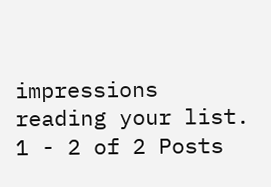impressions reading your list.
1 - 2 of 2 Posts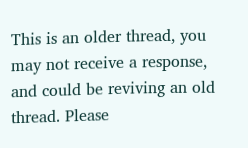This is an older thread, you may not receive a response, and could be reviving an old thread. Please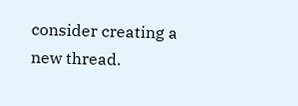consider creating a new thread.